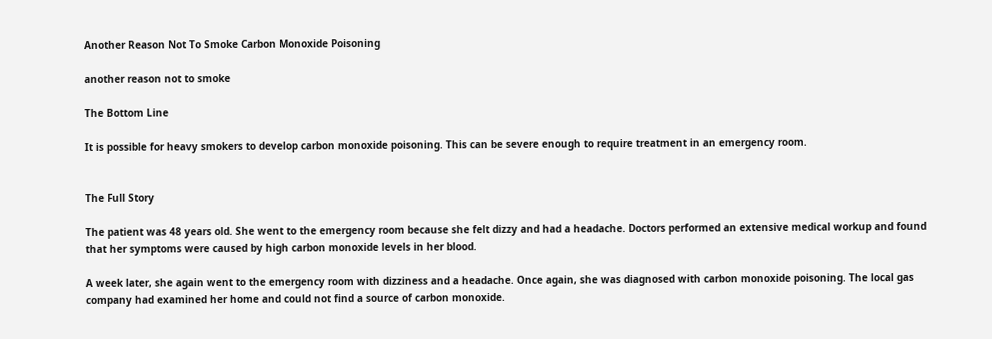Another Reason Not To Smoke Carbon Monoxide Poisoning

another reason not to smoke

The Bottom Line

It is possible for heavy smokers to develop carbon monoxide poisoning. This can be severe enough to require treatment in an emergency room.


The Full Story

The patient was 48 years old. She went to the emergency room because she felt dizzy and had a headache. Doctors performed an extensive medical workup and found that her symptoms were caused by high carbon monoxide levels in her blood.

A week later, she again went to the emergency room with dizziness and a headache. Once again, she was diagnosed with carbon monoxide poisoning. The local gas company had examined her home and could not find a source of carbon monoxide.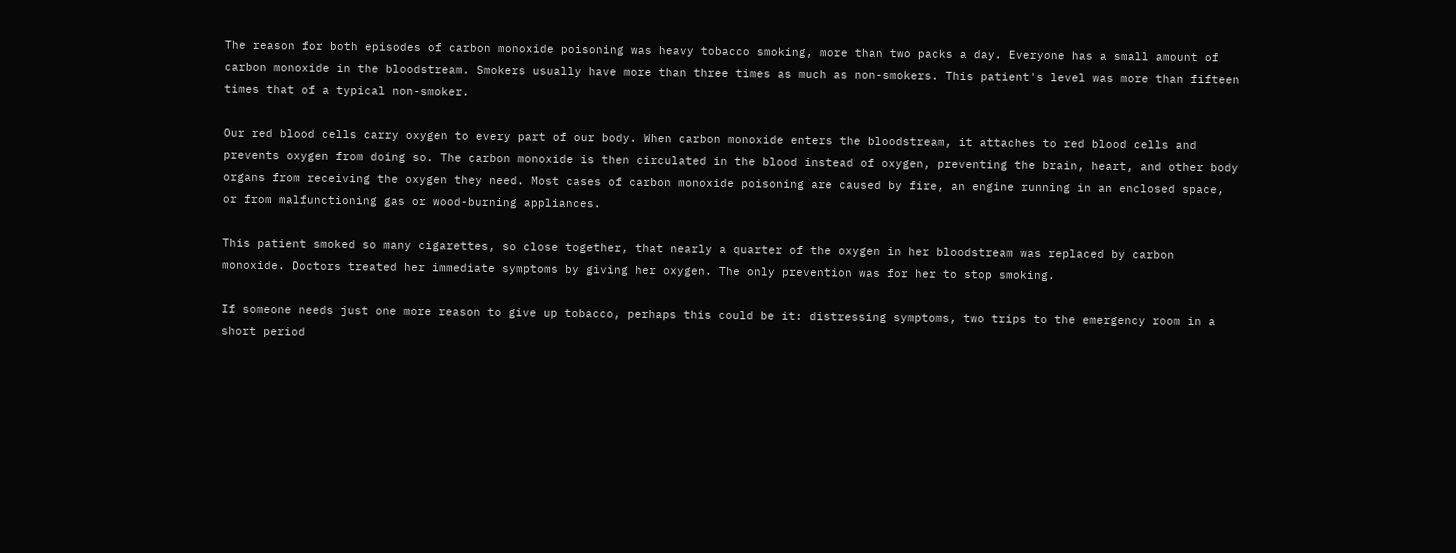The reason for both episodes of carbon monoxide poisoning was heavy tobacco smoking, more than two packs a day. Everyone has a small amount of carbon monoxide in the bloodstream. Smokers usually have more than three times as much as non-smokers. This patient's level was more than fifteen times that of a typical non-smoker.

Our red blood cells carry oxygen to every part of our body. When carbon monoxide enters the bloodstream, it attaches to red blood cells and prevents oxygen from doing so. The carbon monoxide is then circulated in the blood instead of oxygen, preventing the brain, heart, and other body organs from receiving the oxygen they need. Most cases of carbon monoxide poisoning are caused by fire, an engine running in an enclosed space, or from malfunctioning gas or wood-burning appliances.

This patient smoked so many cigarettes, so close together, that nearly a quarter of the oxygen in her bloodstream was replaced by carbon monoxide. Doctors treated her immediate symptoms by giving her oxygen. The only prevention was for her to stop smoking.

If someone needs just one more reason to give up tobacco, perhaps this could be it: distressing symptoms, two trips to the emergency room in a short period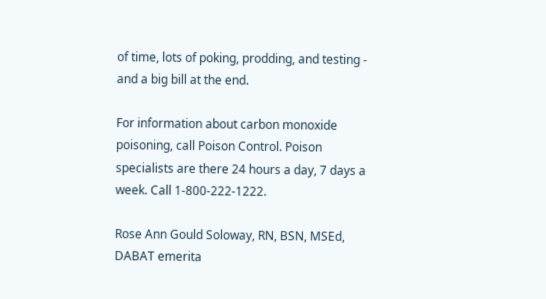of time, lots of poking, prodding, and testing - and a big bill at the end.

For information about carbon monoxide poisoning, call Poison Control. Poison specialists are there 24 hours a day, 7 days a week. Call 1-800-222-1222.

Rose Ann Gould Soloway, RN, BSN, MSEd, DABAT emerita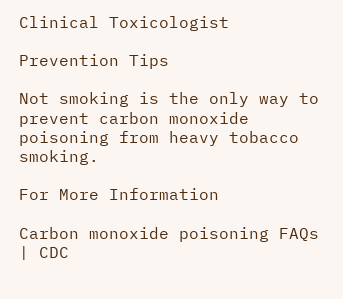Clinical Toxicologist

Prevention Tips

Not smoking is the only way to prevent carbon monoxide poisoning from heavy tobacco smoking.

For More Information

Carbon monoxide poisoning FAQs | CDC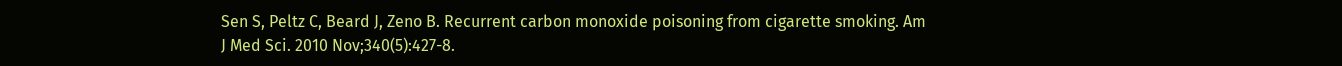Sen S, Peltz C, Beard J, Zeno B. Recurrent carbon monoxide poisoning from cigarette smoking. Am J Med Sci. 2010 Nov;340(5):427-8.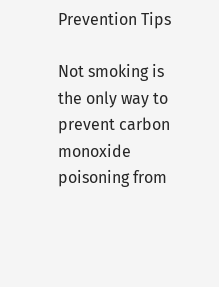Prevention Tips

Not smoking is the only way to prevent carbon monoxide poisoning from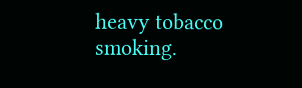heavy tobacco smoking.